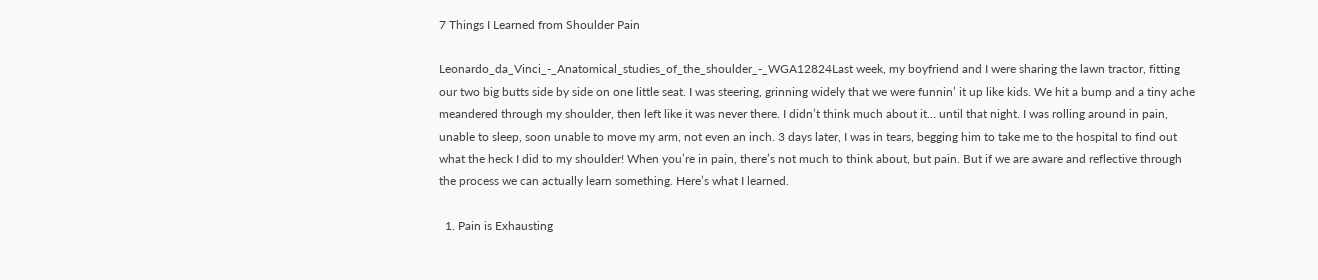7 Things I Learned from Shoulder Pain

Leonardo_da_Vinci_-_Anatomical_studies_of_the_shoulder_-_WGA12824Last week, my boyfriend and I were sharing the lawn tractor, fitting our two big butts side by side on one little seat. I was steering, grinning widely that we were funnin’ it up like kids. We hit a bump and a tiny ache meandered through my shoulder, then left like it was never there. I didn’t think much about it… until that night. I was rolling around in pain, unable to sleep, soon unable to move my arm, not even an inch. 3 days later, I was in tears, begging him to take me to the hospital to find out what the heck I did to my shoulder! When you’re in pain, there’s not much to think about, but pain. But if we are aware and reflective through the process we can actually learn something. Here’s what I learned.

  1. Pain is Exhausting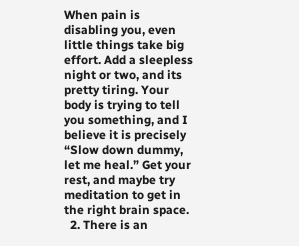When pain is disabling you, even little things take big effort. Add a sleepless night or two, and its pretty tiring. Your body is trying to tell you something, and I believe it is precisely “Slow down dummy, let me heal.” Get your rest, and maybe try meditation to get in the right brain space.
  2. There is an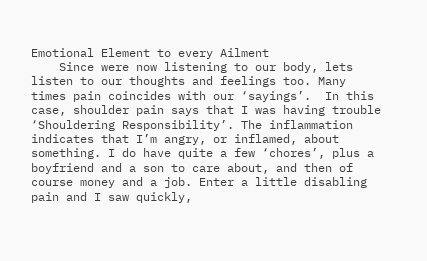Emotional Element to every Ailment
    Since were now listening to our body, lets listen to our thoughts and feelings too. Many times pain coincides with our ‘sayings’.  In this case, shoulder pain says that I was having trouble ‘Shouldering Responsibility’. The inflammation indicates that I’m angry, or inflamed, about something. I do have quite a few ‘chores’, plus a boyfriend and a son to care about, and then of course money and a job. Enter a little disabling pain and I saw quickly,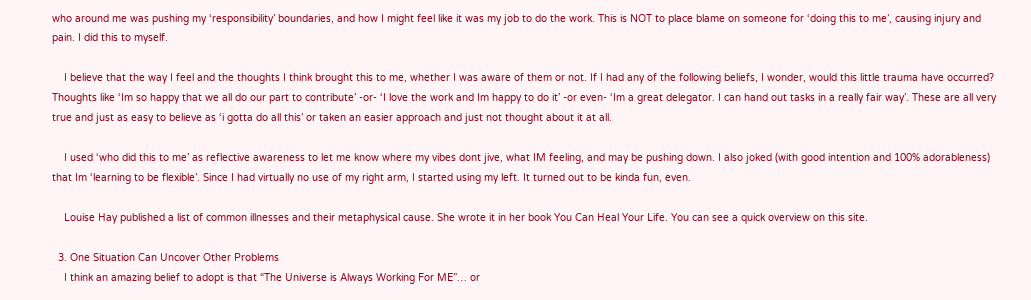who around me was pushing my ‘responsibility’ boundaries, and how I might feel like it was my job to do the work. This is NOT to place blame on someone for ‘doing this to me’, causing injury and pain. I did this to myself.

    I believe that the way I feel and the thoughts I think brought this to me, whether I was aware of them or not. If I had any of the following beliefs, I wonder, would this little trauma have occurred? Thoughts like ‘Im so happy that we all do our part to contribute’ -or- ‘I love the work and Im happy to do it’ -or even- ‘Im a great delegator. I can hand out tasks in a really fair way’. These are all very true and just as easy to believe as ‘i gotta do all this’ or taken an easier approach and just not thought about it at all.

    I used ‘who did this to me’ as reflective awareness to let me know where my vibes dont jive, what IM feeling, and may be pushing down. I also joked (with good intention and 100% adorableness) that Im ‘learning to be flexible’. Since I had virtually no use of my right arm, I started using my left. It turned out to be kinda fun, even.

    Louise Hay published a list of common illnesses and their metaphysical cause. She wrote it in her book You Can Heal Your Life. You can see a quick overview on this site.

  3. One Situation Can Uncover Other Problems
    I think an amazing belief to adopt is that “The Universe is Always Working For ME”… or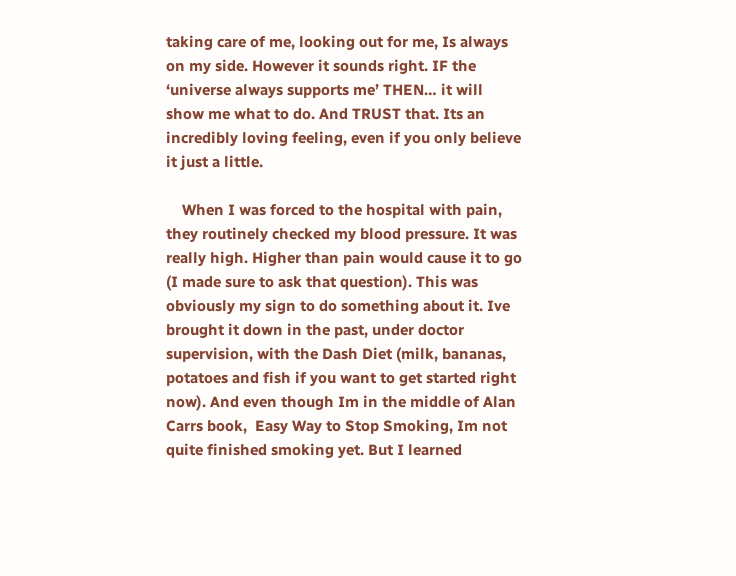taking care of me, looking out for me, Is always on my side. However it sounds right. IF the ‘universe always supports me’ THEN… it will show me what to do. And TRUST that. Its an incredibly loving feeling, even if you only believe it just a little.

    When I was forced to the hospital with pain, they routinely checked my blood pressure. It was really high. Higher than pain would cause it to go (I made sure to ask that question). This was obviously my sign to do something about it. Ive brought it down in the past, under doctor supervision, with the Dash Diet (milk, bananas, potatoes and fish if you want to get started right now). And even though Im in the middle of Alan Carrs book,  Easy Way to Stop Smoking, Im not quite finished smoking yet. But I learned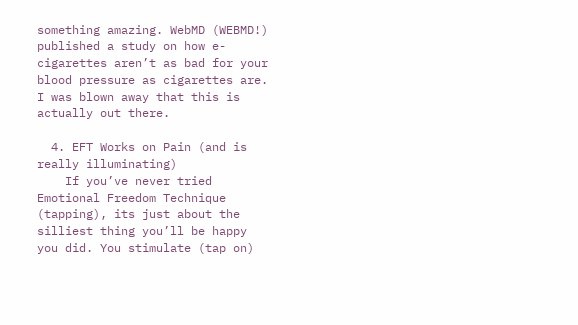something amazing. WebMD (WEBMD!) published a study on how e-cigarettes aren’t as bad for your blood pressure as cigarettes are. I was blown away that this is actually out there.

  4. EFT Works on Pain (and is really illuminating)
    If you’ve never tried Emotional Freedom Technique (tapping), its just about the silliest thing you’ll be happy you did. You stimulate (tap on)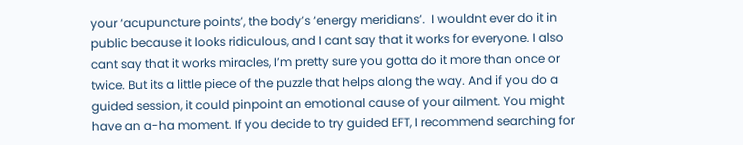your ‘acupuncture points’, the body’s ‘energy meridians’.  I wouldnt ever do it in public because it looks ridiculous, and I cant say that it works for everyone. I also cant say that it works miracles, I’m pretty sure you gotta do it more than once or twice. But its a little piece of the puzzle that helps along the way. And if you do a guided session, it could pinpoint an emotional cause of your ailment. You might have an a-ha moment. If you decide to try guided EFT, I recommend searching for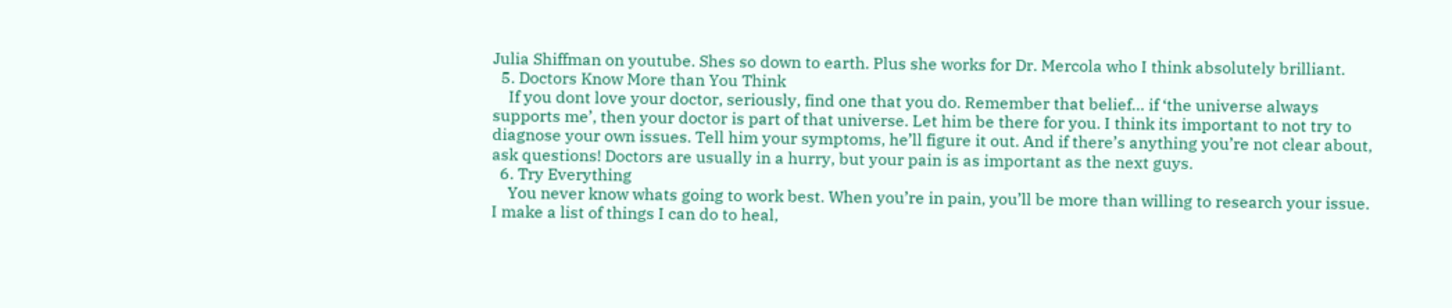Julia Shiffman on youtube. Shes so down to earth. Plus she works for Dr. Mercola who I think absolutely brilliant.
  5. Doctors Know More than You Think
    If you dont love your doctor, seriously, find one that you do. Remember that belief… if ‘the universe always supports me’, then your doctor is part of that universe. Let him be there for you. I think its important to not try to diagnose your own issues. Tell him your symptoms, he’ll figure it out. And if there’s anything you’re not clear about, ask questions! Doctors are usually in a hurry, but your pain is as important as the next guys.
  6. Try Everything
    You never know whats going to work best. When you’re in pain, you’ll be more than willing to research your issue. I make a list of things I can do to heal,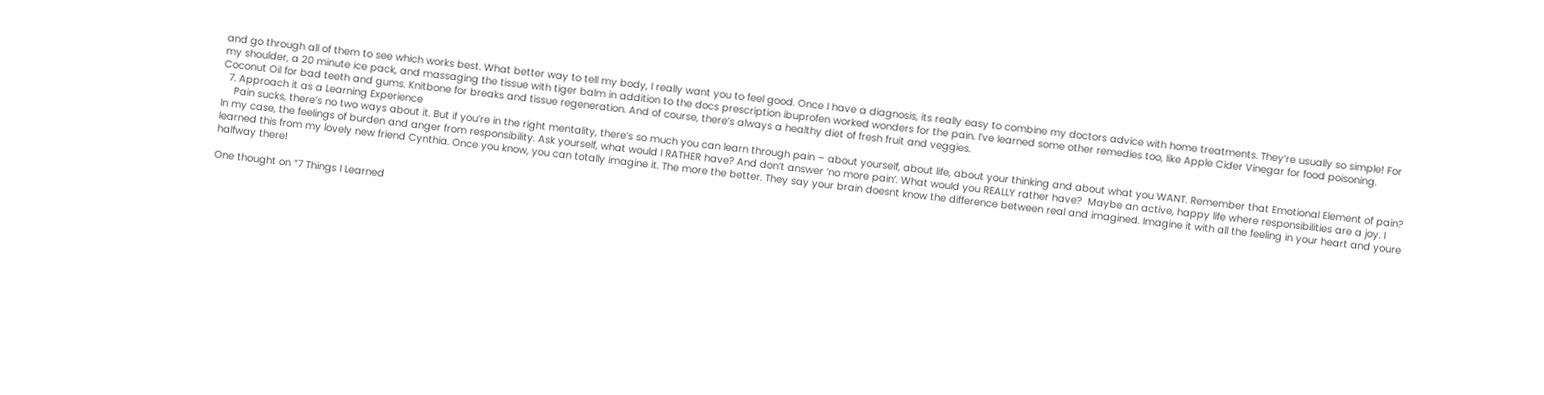and go through all of them to see which works best. What better way to tell my body, I really want you to feel good. Once I have a diagnosis, its really easy to combine my doctors advice with home treatments. They’re usually so simple! For my shoulder, a 20 minute ice pack, and massaging the tissue with tiger balm in addition to the docs prescription ibuprofen worked wonders for the pain. I’ve learned some other remedies too, like Apple Cider Vinegar for food poisoning. Coconut Oil for bad teeth and gums. Knitbone for breaks and tissue regeneration. And of course, there’s always a healthy diet of fresh fruit and veggies.
  7. Approach it as a Learning Experience
    Pain sucks, there’s no two ways about it. But if you’re in the right mentality, there’s so much you can learn through pain – about yourself, about life, about your thinking and about what you WANT. Remember that Emotional Element of pain? In my case, the feelings of burden and anger from responsibility. Ask yourself, what would I RATHER have? And don’t answer ‘no more pain’. What would you REALLY rather have?  Maybe an active, happy life where responsibilities are a joy. I learned this from my lovely new friend Cynthia. Once you know, you can totally imagine it. The more the better. They say your brain doesnt know the difference between real and imagined. Imagine it with all the feeling in your heart and youre halfway there!

One thought on “7 Things I Learned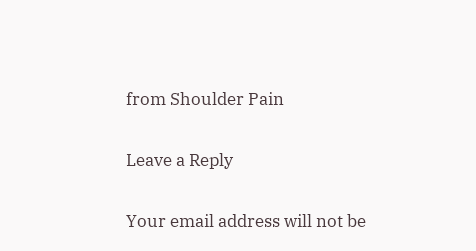from Shoulder Pain

Leave a Reply

Your email address will not be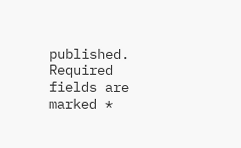published. Required fields are marked *